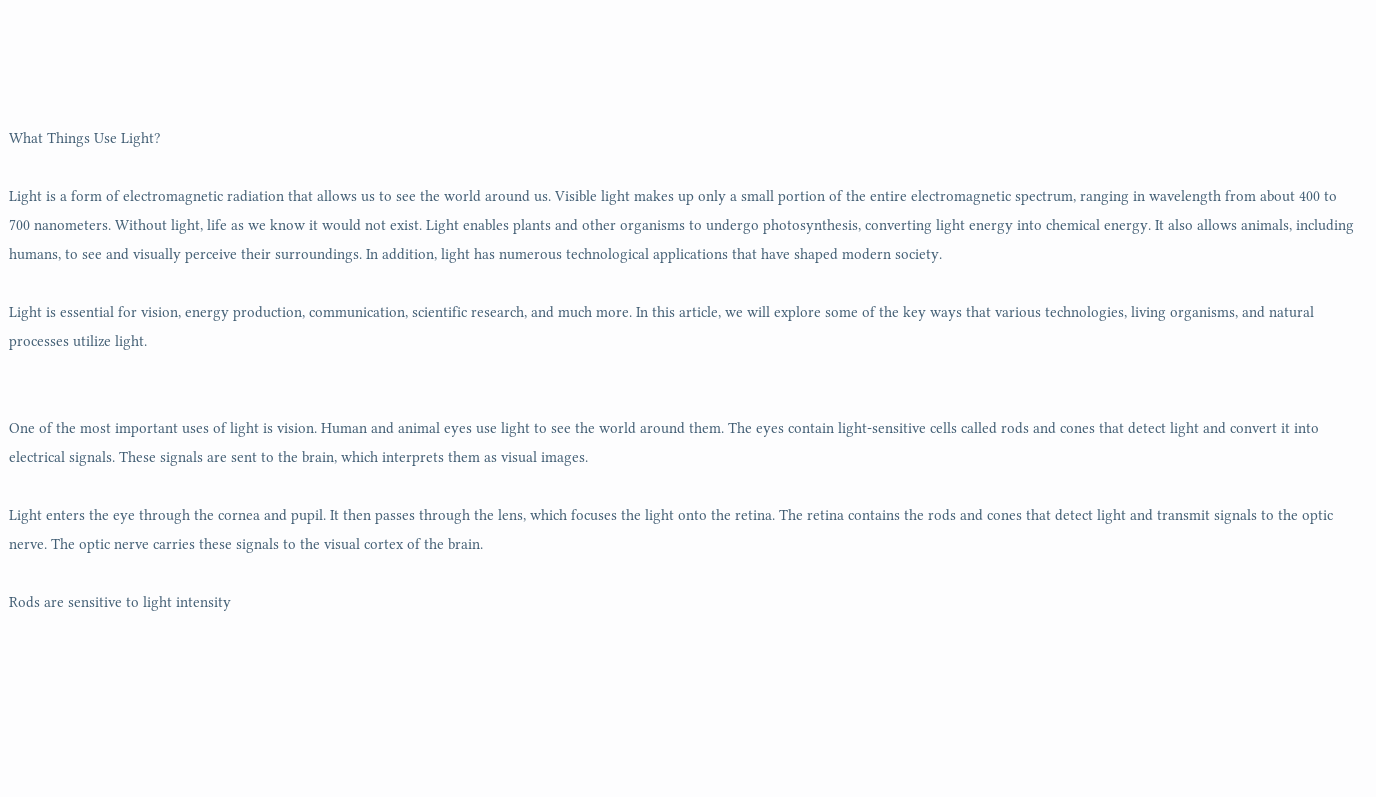What Things Use Light?

Light is a form of electromagnetic radiation that allows us to see the world around us. Visible light makes up only a small portion of the entire electromagnetic spectrum, ranging in wavelength from about 400 to 700 nanometers. Without light, life as we know it would not exist. Light enables plants and other organisms to undergo photosynthesis, converting light energy into chemical energy. It also allows animals, including humans, to see and visually perceive their surroundings. In addition, light has numerous technological applications that have shaped modern society.

Light is essential for vision, energy production, communication, scientific research, and much more. In this article, we will explore some of the key ways that various technologies, living organisms, and natural processes utilize light.


One of the most important uses of light is vision. Human and animal eyes use light to see the world around them. The eyes contain light-sensitive cells called rods and cones that detect light and convert it into electrical signals. These signals are sent to the brain, which interprets them as visual images.

Light enters the eye through the cornea and pupil. It then passes through the lens, which focuses the light onto the retina. The retina contains the rods and cones that detect light and transmit signals to the optic nerve. The optic nerve carries these signals to the visual cortex of the brain.

Rods are sensitive to light intensity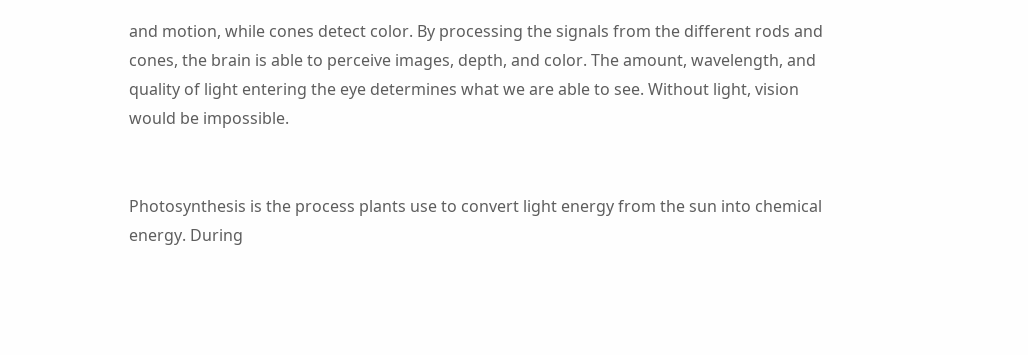and motion, while cones detect color. By processing the signals from the different rods and cones, the brain is able to perceive images, depth, and color. The amount, wavelength, and quality of light entering the eye determines what we are able to see. Without light, vision would be impossible.


Photosynthesis is the process plants use to convert light energy from the sun into chemical energy. During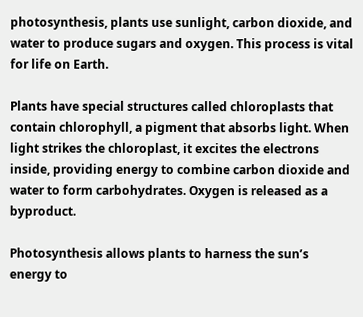photosynthesis, plants use sunlight, carbon dioxide, and water to produce sugars and oxygen. This process is vital for life on Earth.

Plants have special structures called chloroplasts that contain chlorophyll, a pigment that absorbs light. When light strikes the chloroplast, it excites the electrons inside, providing energy to combine carbon dioxide and water to form carbohydrates. Oxygen is released as a byproduct.

Photosynthesis allows plants to harness the sun’s energy to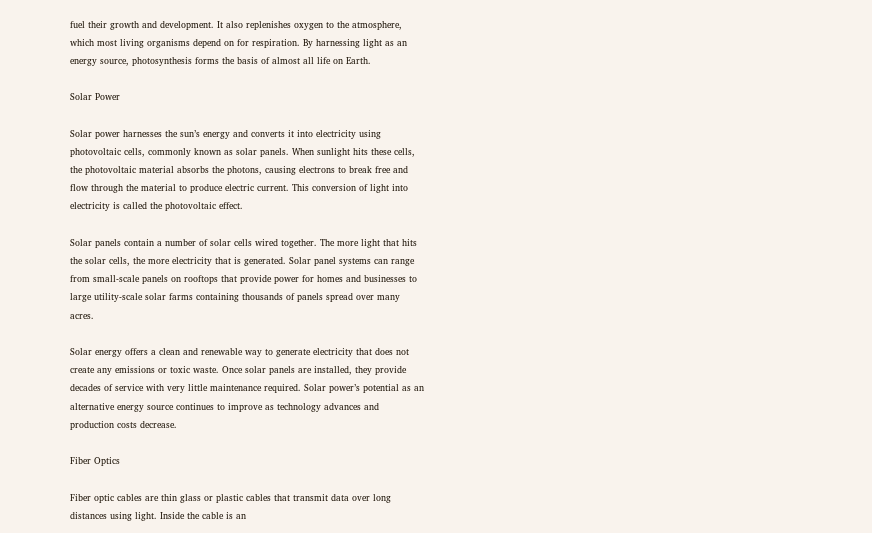fuel their growth and development. It also replenishes oxygen to the atmosphere, which most living organisms depend on for respiration. By harnessing light as an energy source, photosynthesis forms the basis of almost all life on Earth.

Solar Power

Solar power harnesses the sun’s energy and converts it into electricity using photovoltaic cells, commonly known as solar panels. When sunlight hits these cells, the photovoltaic material absorbs the photons, causing electrons to break free and flow through the material to produce electric current. This conversion of light into electricity is called the photovoltaic effect.

Solar panels contain a number of solar cells wired together. The more light that hits the solar cells, the more electricity that is generated. Solar panel systems can range from small-scale panels on rooftops that provide power for homes and businesses to large utility-scale solar farms containing thousands of panels spread over many acres.

Solar energy offers a clean and renewable way to generate electricity that does not create any emissions or toxic waste. Once solar panels are installed, they provide decades of service with very little maintenance required. Solar power’s potential as an alternative energy source continues to improve as technology advances and production costs decrease.

Fiber Optics

Fiber optic cables are thin glass or plastic cables that transmit data over long distances using light. Inside the cable is an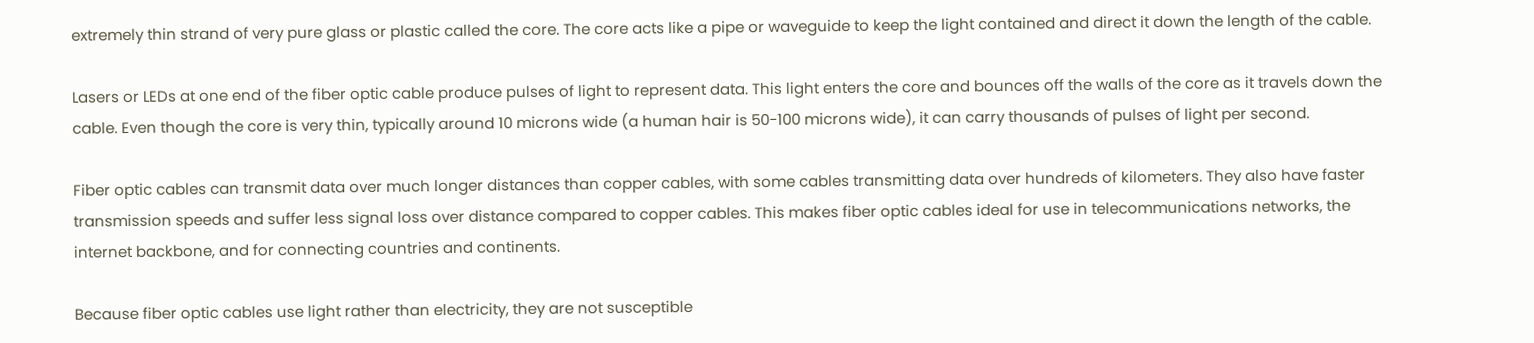extremely thin strand of very pure glass or plastic called the core. The core acts like a pipe or waveguide to keep the light contained and direct it down the length of the cable.

Lasers or LEDs at one end of the fiber optic cable produce pulses of light to represent data. This light enters the core and bounces off the walls of the core as it travels down the cable. Even though the core is very thin, typically around 10 microns wide (a human hair is 50-100 microns wide), it can carry thousands of pulses of light per second.

Fiber optic cables can transmit data over much longer distances than copper cables, with some cables transmitting data over hundreds of kilometers. They also have faster transmission speeds and suffer less signal loss over distance compared to copper cables. This makes fiber optic cables ideal for use in telecommunications networks, the internet backbone, and for connecting countries and continents.

Because fiber optic cables use light rather than electricity, they are not susceptible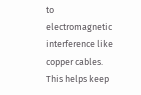to electromagnetic interference like copper cables. This helps keep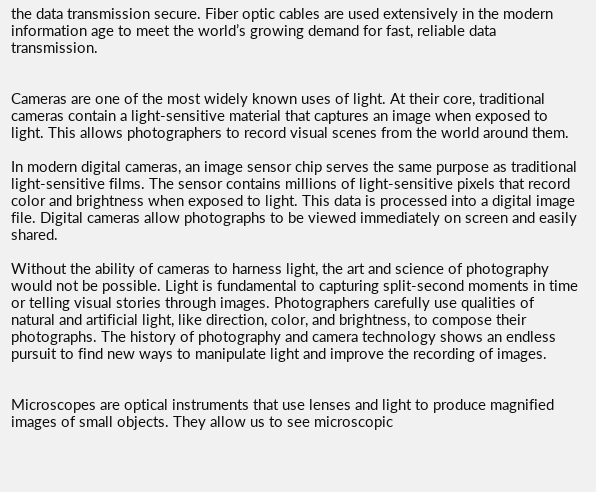the data transmission secure. Fiber optic cables are used extensively in the modern information age to meet the world’s growing demand for fast, reliable data transmission.


Cameras are one of the most widely known uses of light. At their core, traditional cameras contain a light-sensitive material that captures an image when exposed to light. This allows photographers to record visual scenes from the world around them.

In modern digital cameras, an image sensor chip serves the same purpose as traditional light-sensitive films. The sensor contains millions of light-sensitive pixels that record color and brightness when exposed to light. This data is processed into a digital image file. Digital cameras allow photographs to be viewed immediately on screen and easily shared.

Without the ability of cameras to harness light, the art and science of photography would not be possible. Light is fundamental to capturing split-second moments in time or telling visual stories through images. Photographers carefully use qualities of natural and artificial light, like direction, color, and brightness, to compose their photographs. The history of photography and camera technology shows an endless pursuit to find new ways to manipulate light and improve the recording of images.


Microscopes are optical instruments that use lenses and light to produce magnified images of small objects. They allow us to see microscopic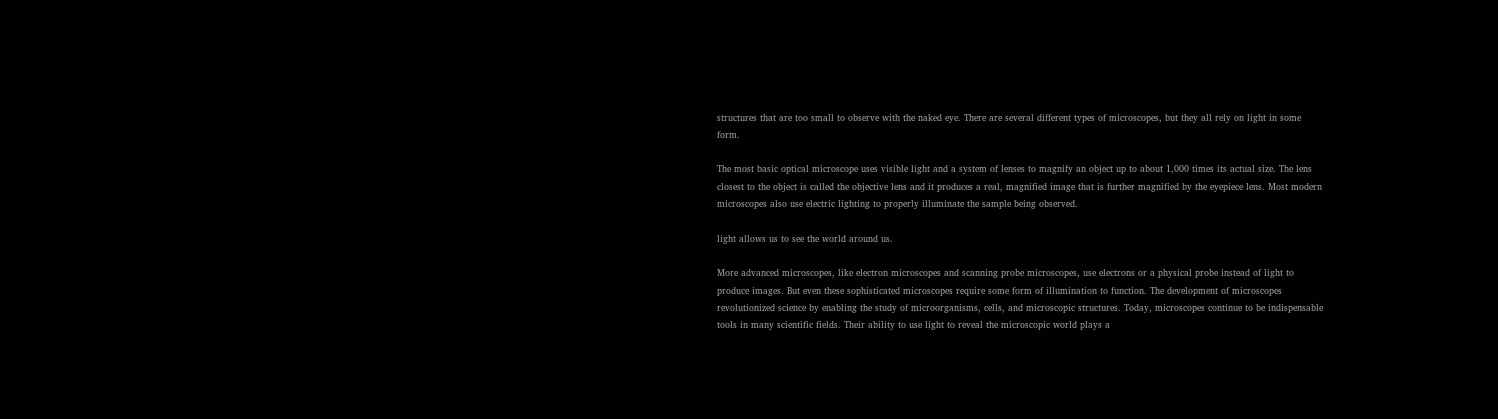structures that are too small to observe with the naked eye. There are several different types of microscopes, but they all rely on light in some form.

The most basic optical microscope uses visible light and a system of lenses to magnify an object up to about 1,000 times its actual size. The lens closest to the object is called the objective lens and it produces a real, magnified image that is further magnified by the eyepiece lens. Most modern microscopes also use electric lighting to properly illuminate the sample being observed.

light allows us to see the world around us.

More advanced microscopes, like electron microscopes and scanning probe microscopes, use electrons or a physical probe instead of light to produce images. But even these sophisticated microscopes require some form of illumination to function. The development of microscopes revolutionized science by enabling the study of microorganisms, cells, and microscopic structures. Today, microscopes continue to be indispensable tools in many scientific fields. Their ability to use light to reveal the microscopic world plays a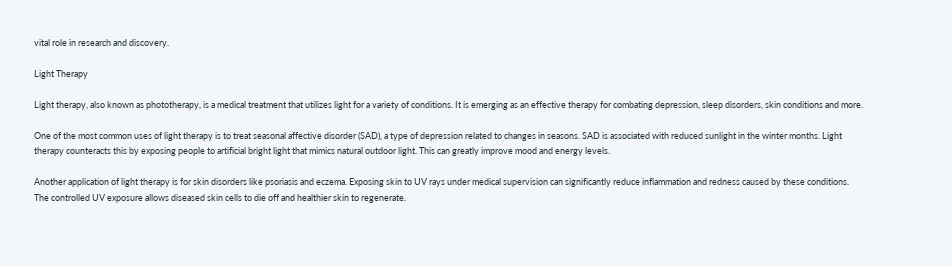vital role in research and discovery.

Light Therapy

Light therapy, also known as phototherapy, is a medical treatment that utilizes light for a variety of conditions. It is emerging as an effective therapy for combating depression, sleep disorders, skin conditions and more.

One of the most common uses of light therapy is to treat seasonal affective disorder (SAD), a type of depression related to changes in seasons. SAD is associated with reduced sunlight in the winter months. Light therapy counteracts this by exposing people to artificial bright light that mimics natural outdoor light. This can greatly improve mood and energy levels.

Another application of light therapy is for skin disorders like psoriasis and eczema. Exposing skin to UV rays under medical supervision can significantly reduce inflammation and redness caused by these conditions. The controlled UV exposure allows diseased skin cells to die off and healthier skin to regenerate.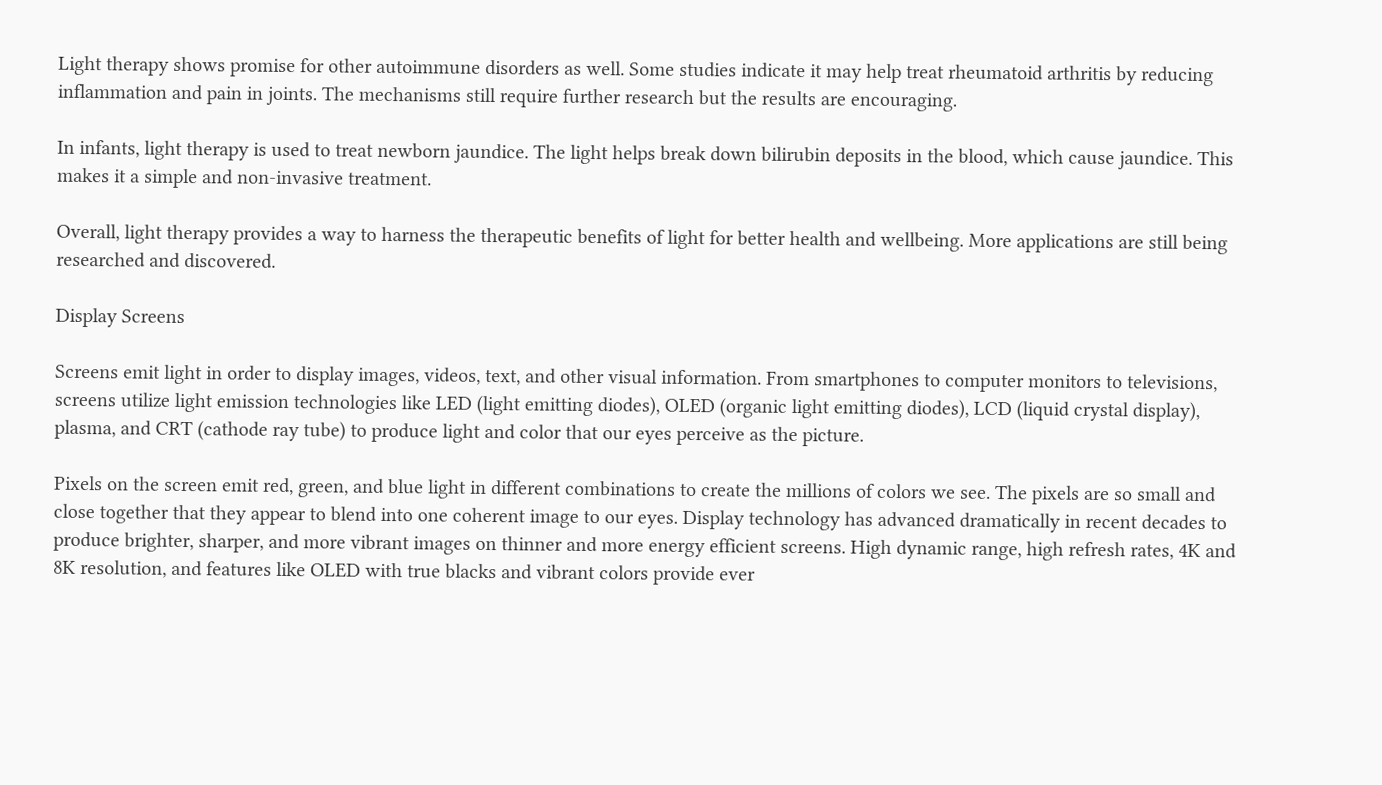Light therapy shows promise for other autoimmune disorders as well. Some studies indicate it may help treat rheumatoid arthritis by reducing inflammation and pain in joints. The mechanisms still require further research but the results are encouraging.

In infants, light therapy is used to treat newborn jaundice. The light helps break down bilirubin deposits in the blood, which cause jaundice. This makes it a simple and non-invasive treatment.

Overall, light therapy provides a way to harness the therapeutic benefits of light for better health and wellbeing. More applications are still being researched and discovered.

Display Screens

Screens emit light in order to display images, videos, text, and other visual information. From smartphones to computer monitors to televisions, screens utilize light emission technologies like LED (light emitting diodes), OLED (organic light emitting diodes), LCD (liquid crystal display), plasma, and CRT (cathode ray tube) to produce light and color that our eyes perceive as the picture.

Pixels on the screen emit red, green, and blue light in different combinations to create the millions of colors we see. The pixels are so small and close together that they appear to blend into one coherent image to our eyes. Display technology has advanced dramatically in recent decades to produce brighter, sharper, and more vibrant images on thinner and more energy efficient screens. High dynamic range, high refresh rates, 4K and 8K resolution, and features like OLED with true blacks and vibrant colors provide ever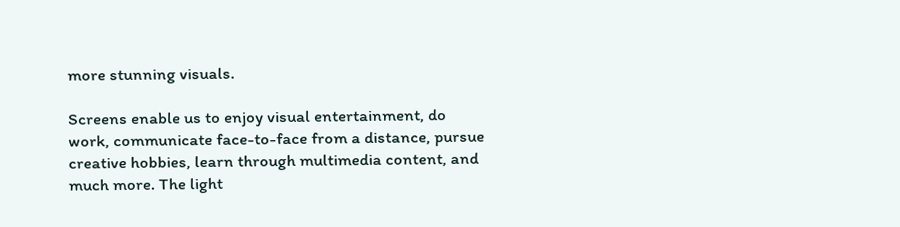more stunning visuals.

Screens enable us to enjoy visual entertainment, do work, communicate face-to-face from a distance, pursue creative hobbies, learn through multimedia content, and much more. The light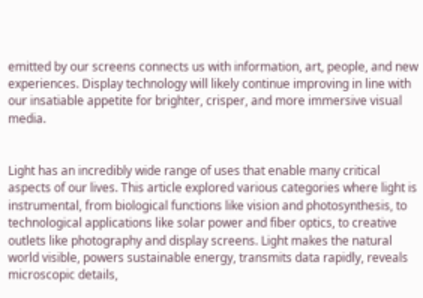emitted by our screens connects us with information, art, people, and new experiences. Display technology will likely continue improving in line with our insatiable appetite for brighter, crisper, and more immersive visual media.


Light has an incredibly wide range of uses that enable many critical aspects of our lives. This article explored various categories where light is instrumental, from biological functions like vision and photosynthesis, to technological applications like solar power and fiber optics, to creative outlets like photography and display screens. Light makes the natural world visible, powers sustainable energy, transmits data rapidly, reveals microscopic details,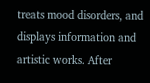treats mood disorders, and displays information and artistic works. After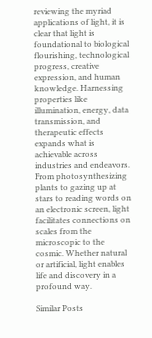reviewing the myriad applications of light, it is clear that light is foundational to biological flourishing, technological progress, creative expression, and human knowledge. Harnessing properties like illumination, energy, data transmission, and therapeutic effects expands what is achievable across industries and endeavors. From photosynthesizing plants to gazing up at stars to reading words on an electronic screen, light facilitates connections on scales from the microscopic to the cosmic. Whether natural or artificial, light enables life and discovery in a profound way.

Similar Posts